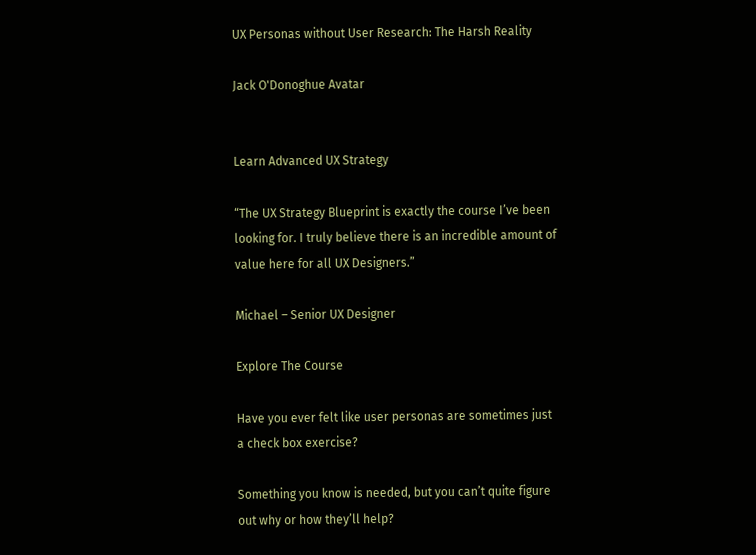UX Personas without User Research: The Harsh Reality

Jack O'Donoghue Avatar


Learn Advanced UX Strategy

“The UX Strategy Blueprint is exactly the course I’ve been looking for. I truly believe there is an incredible amount of value here for all UX Designers.”

Michael – Senior UX Designer

Explore The Course

Have you ever felt like user personas are sometimes just a check box exercise?

Something you know is needed, but you can’t quite figure out why or how they’ll help?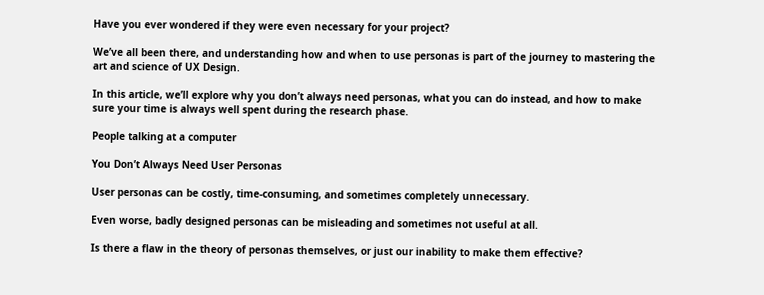Have you ever wondered if they were even necessary for your project?

We’ve all been there, and understanding how and when to use personas is part of the journey to mastering the art and science of UX Design.

In this article, we’ll explore why you don’t always need personas, what you can do instead, and how to make sure your time is always well spent during the research phase.

People talking at a computer

You Don’t Always Need User Personas

User personas can be costly, time-consuming, and sometimes completely unnecessary.

Even worse, badly designed personas can be misleading and sometimes not useful at all.

Is there a flaw in the theory of personas themselves, or just our inability to make them effective?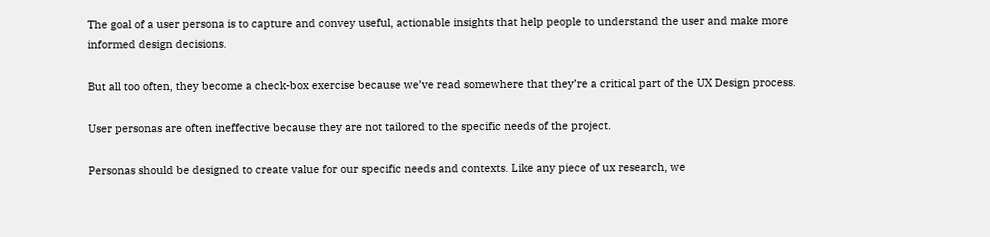The goal of a user persona is to capture and convey useful, actionable insights that help people to understand the user and make more informed design decisions.

But all too often, they become a check-box exercise because we’ve read somewhere that they’re a critical part of the UX Design process.

User personas are often ineffective because they are not tailored to the specific needs of the project.

Personas should be designed to create value for our specific needs and contexts. Like any piece of ux research, we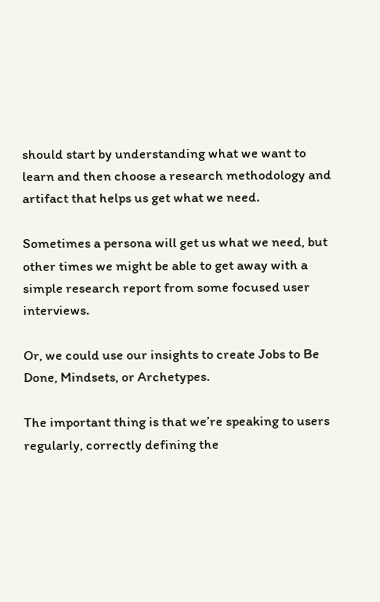should start by understanding what we want to learn and then choose a research methodology and artifact that helps us get what we need.

Sometimes a persona will get us what we need, but other times we might be able to get away with a simple research report from some focused user interviews.

Or, we could use our insights to create Jobs to Be Done, Mindsets, or Archetypes.

The important thing is that we’re speaking to users regularly, correctly defining the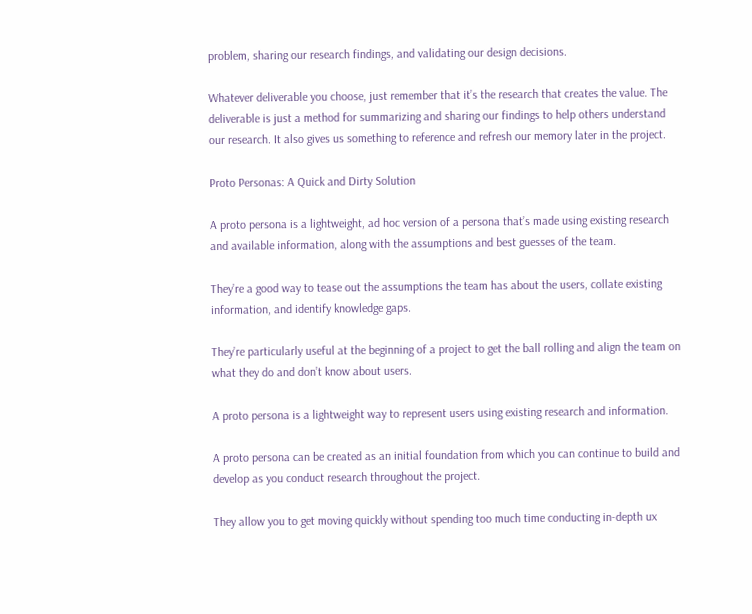problem, sharing our research findings, and validating our design decisions.

Whatever deliverable you choose, just remember that it’s the research that creates the value. The deliverable is just a method for summarizing and sharing our findings to help others understand our research. It also gives us something to reference and refresh our memory later in the project.

Proto Personas: A Quick and Dirty Solution

A proto persona is a lightweight, ad hoc version of a persona that’s made using existing research and available information, along with the assumptions and best guesses of the team.

They’re a good way to tease out the assumptions the team has about the users, collate existing information, and identify knowledge gaps.

They’re particularly useful at the beginning of a project to get the ball rolling and align the team on what they do and don’t know about users.

A proto persona is a lightweight way to represent users using existing research and information.

A proto persona can be created as an initial foundation from which you can continue to build and develop as you conduct research throughout the project.

They allow you to get moving quickly without spending too much time conducting in-depth ux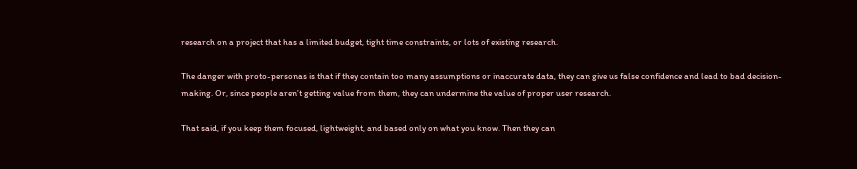research on a project that has a limited budget, tight time constraints, or lots of existing research.

The danger with proto-personas is that if they contain too many assumptions or inaccurate data, they can give us false confidence and lead to bad decision-making. Or, since people aren’t getting value from them, they can undermine the value of proper user research.

That said, if you keep them focused, lightweight, and based only on what you know. Then they can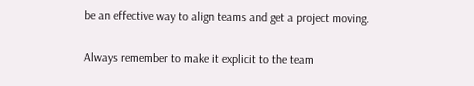be an effective way to align teams and get a project moving.

Always remember to make it explicit to the team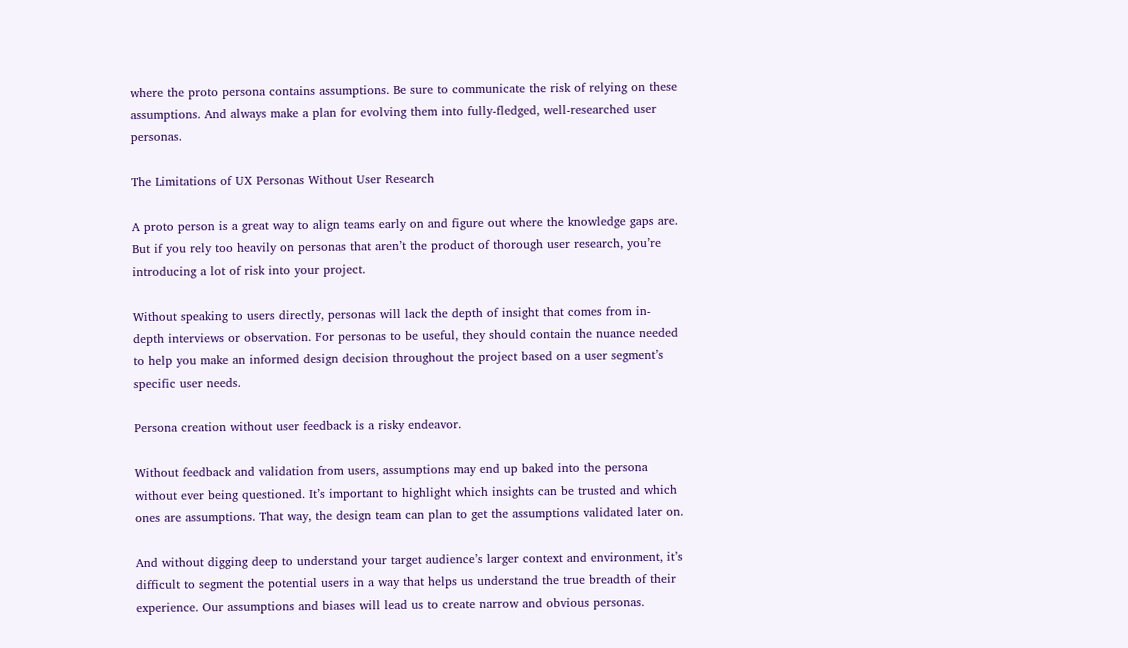where the proto persona contains assumptions. Be sure to communicate the risk of relying on these assumptions. And always make a plan for evolving them into fully-fledged, well-researched user personas.

The Limitations of UX Personas Without User Research

A proto person is a great way to align teams early on and figure out where the knowledge gaps are. But if you rely too heavily on personas that aren’t the product of thorough user research, you’re introducing a lot of risk into your project.

Without speaking to users directly, personas will lack the depth of insight that comes from in-depth interviews or observation. For personas to be useful, they should contain the nuance needed to help you make an informed design decision throughout the project based on a user segment’s specific user needs.

Persona creation without user feedback is a risky endeavor.

Without feedback and validation from users, assumptions may end up baked into the persona without ever being questioned. It’s important to highlight which insights can be trusted and which ones are assumptions. That way, the design team can plan to get the assumptions validated later on.

And without digging deep to understand your target audience’s larger context and environment, it’s difficult to segment the potential users in a way that helps us understand the true breadth of their experience. Our assumptions and biases will lead us to create narrow and obvious personas.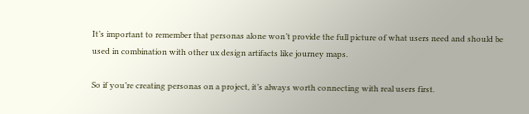It’s important to remember that personas alone won’t provide the full picture of what users need and should be used in combination with other ux design artifacts like journey maps.

So if you’re creating personas on a project, it’s always worth connecting with real users first.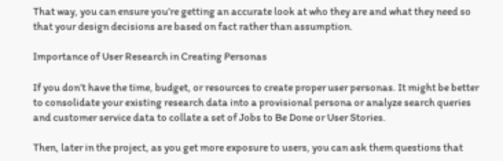That way, you can ensure you’re getting an accurate look at who they are and what they need so that your design decisions are based on fact rather than assumption.

Importance of User Research in Creating Personas

If you don’t have the time, budget, or resources to create proper user personas. It might be better to consolidate your existing research data into a provisional persona or analyze search queries and customer service data to collate a set of Jobs to Be Done or User Stories.

Then, later in the project, as you get more exposure to users, you can ask them questions that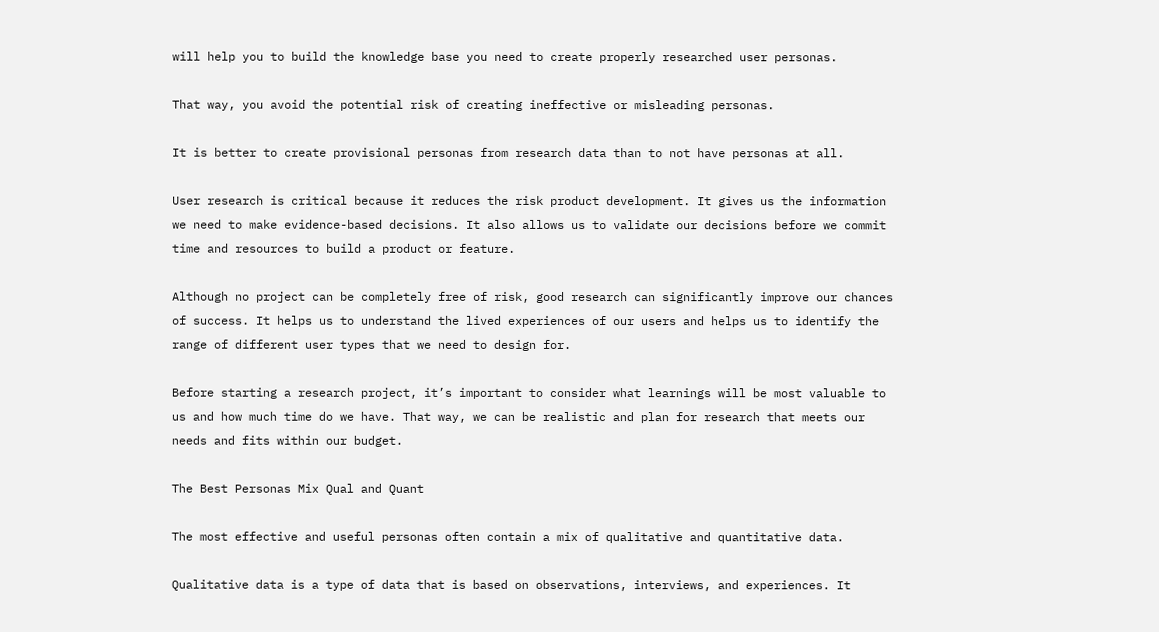will help you to build the knowledge base you need to create properly researched user personas.

That way, you avoid the potential risk of creating ineffective or misleading personas.

It is better to create provisional personas from research data than to not have personas at all.

User research is critical because it reduces the risk product development. It gives us the information we need to make evidence-based decisions. It also allows us to validate our decisions before we commit time and resources to build a product or feature.

Although no project can be completely free of risk, good research can significantly improve our chances of success. It helps us to understand the lived experiences of our users and helps us to identify the range of different user types that we need to design for.

Before starting a research project, it’s important to consider what learnings will be most valuable to us and how much time do we have. That way, we can be realistic and plan for research that meets our needs and fits within our budget.

The Best Personas Mix Qual and Quant

The most effective and useful personas often contain a mix of qualitative and quantitative data.

Qualitative data is a type of data that is based on observations, interviews, and experiences. It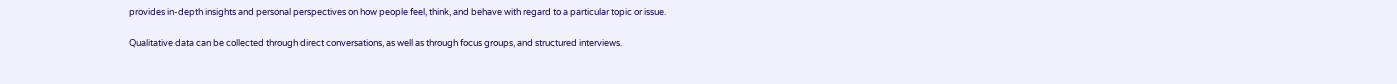provides in-depth insights and personal perspectives on how people feel, think, and behave with regard to a particular topic or issue.

Qualitative data can be collected through direct conversations, as well as through focus groups, and structured interviews.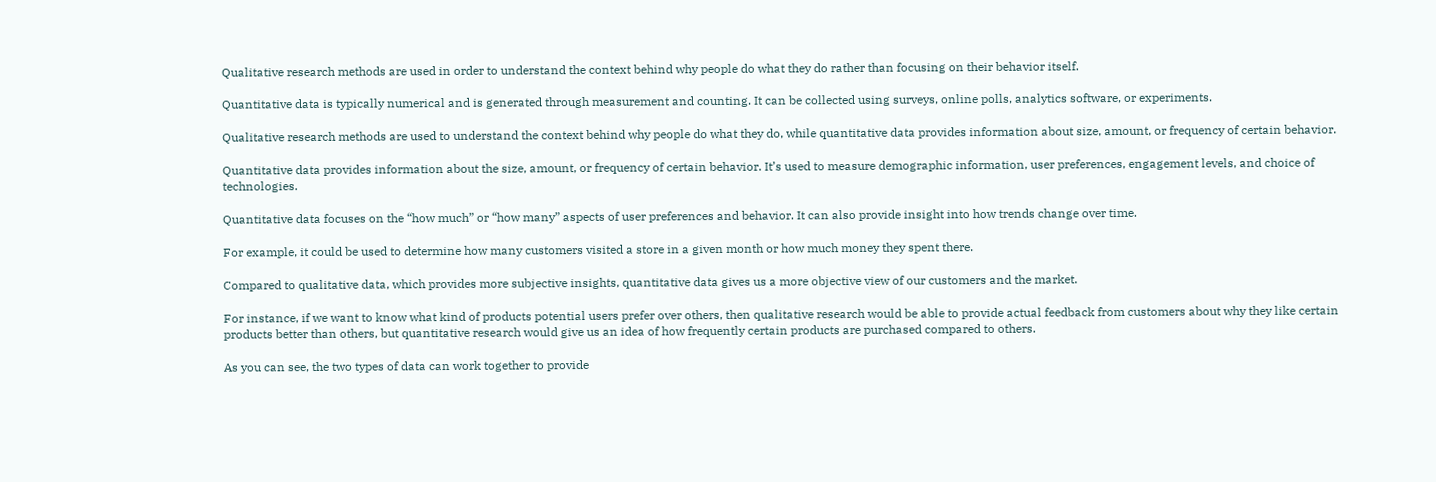Qualitative research methods are used in order to understand the context behind why people do what they do rather than focusing on their behavior itself.

Quantitative data is typically numerical and is generated through measurement and counting. It can be collected using surveys, online polls, analytics software, or experiments.

Qualitative research methods are used to understand the context behind why people do what they do, while quantitative data provides information about size, amount, or frequency of certain behavior.

Quantitative data provides information about the size, amount, or frequency of certain behavior. It’s used to measure demographic information, user preferences, engagement levels, and choice of technologies.

Quantitative data focuses on the “how much” or “how many” aspects of user preferences and behavior. It can also provide insight into how trends change over time.

For example, it could be used to determine how many customers visited a store in a given month or how much money they spent there.

Compared to qualitative data, which provides more subjective insights, quantitative data gives us a more objective view of our customers and the market.

For instance, if we want to know what kind of products potential users prefer over others, then qualitative research would be able to provide actual feedback from customers about why they like certain products better than others, but quantitative research would give us an idea of how frequently certain products are purchased compared to others.

As you can see, the two types of data can work together to provide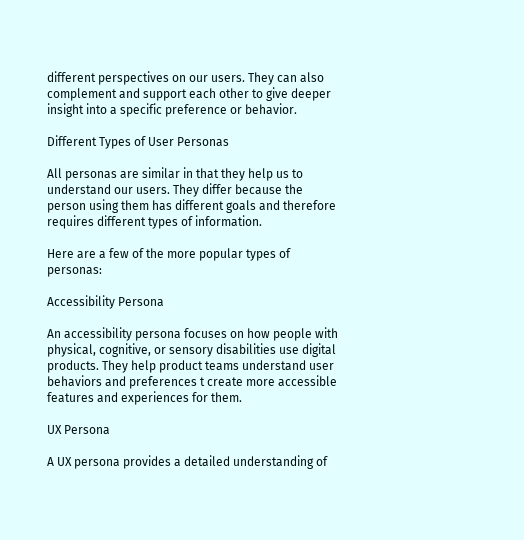different perspectives on our users. They can also complement and support each other to give deeper insight into a specific preference or behavior.

Different Types of User Personas

All personas are similar in that they help us to understand our users. They differ because the person using them has different goals and therefore requires different types of information.

Here are a few of the more popular types of personas:

Accessibility Persona

An accessibility persona focuses on how people with physical, cognitive, or sensory disabilities use digital products. They help product teams understand user behaviors and preferences t create more accessible features and experiences for them.

UX Persona

A UX persona provides a detailed understanding of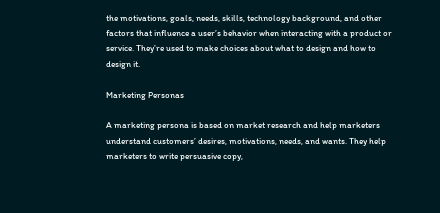the motivations, goals, needs, skills, technology background, and other factors that influence a user’s behavior when interacting with a product or service. They’re used to make choices about what to design and how to design it.

Marketing Personas

A marketing persona is based on market research and help marketers understand customers’ desires, motivations, needs, and wants. They help marketers to write persuasive copy,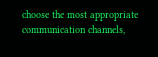choose the most appropriate communication channels,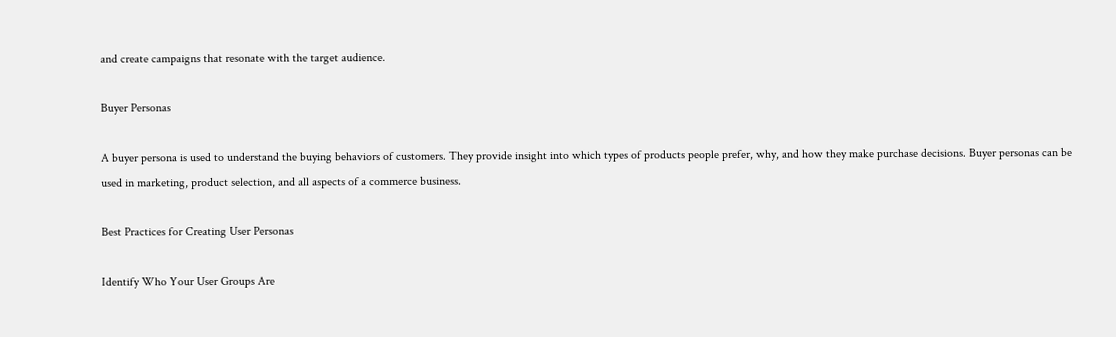and create campaigns that resonate with the target audience.

Buyer Personas

A buyer persona is used to understand the buying behaviors of customers. They provide insight into which types of products people prefer, why, and how they make purchase decisions. Buyer personas can be used in marketing, product selection, and all aspects of a commerce business.

Best Practices for Creating User Personas

Identify Who Your User Groups Are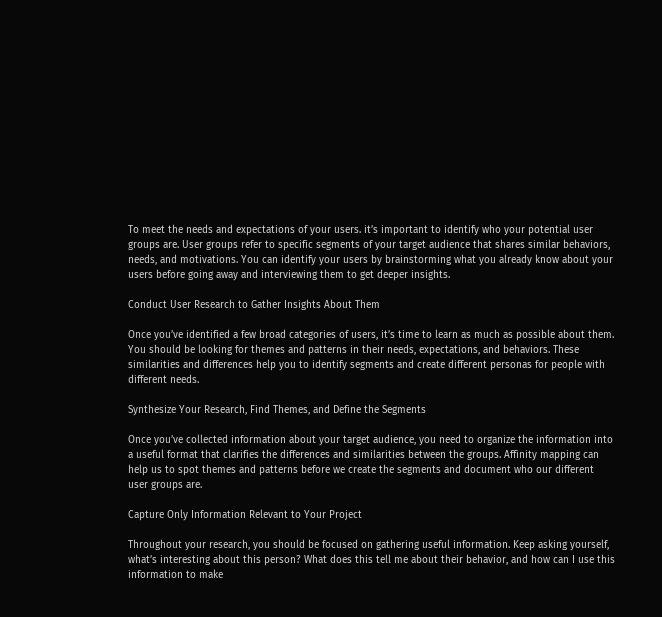To meet the needs and expectations of your users. it’s important to identify who your potential user groups are. User groups refer to specific segments of your target audience that shares similar behaviors, needs, and motivations. You can identify your users by brainstorming what you already know about your users before going away and interviewing them to get deeper insights.

Conduct User Research to Gather Insights About Them

Once you’ve identified a few broad categories of users, it’s time to learn as much as possible about them. You should be looking for themes and patterns in their needs, expectations, and behaviors. These similarities and differences help you to identify segments and create different personas for people with different needs.

Synthesize Your Research, Find Themes, and Define the Segments

Once you’ve collected information about your target audience, you need to organize the information into a useful format that clarifies the differences and similarities between the groups. Affinity mapping can help us to spot themes and patterns before we create the segments and document who our different user groups are.

Capture Only Information Relevant to Your Project

Throughout your research, you should be focused on gathering useful information. Keep asking yourself, what’s interesting about this person? What does this tell me about their behavior, and how can I use this information to make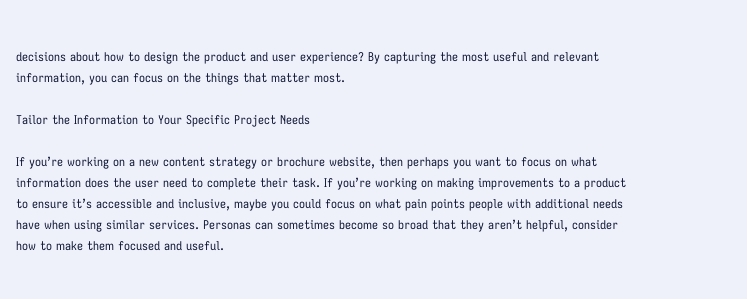decisions about how to design the product and user experience? By capturing the most useful and relevant information, you can focus on the things that matter most.

Tailor the Information to Your Specific Project Needs

If you’re working on a new content strategy or brochure website, then perhaps you want to focus on what information does the user need to complete their task. If you’re working on making improvements to a product to ensure it’s accessible and inclusive, maybe you could focus on what pain points people with additional needs have when using similar services. Personas can sometimes become so broad that they aren’t helpful, consider how to make them focused and useful.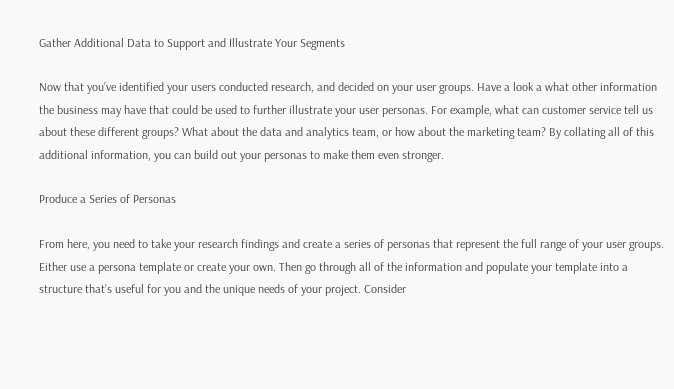Gather Additional Data to Support and Illustrate Your Segments

Now that you’ve identified your users conducted research, and decided on your user groups. Have a look a what other information the business may have that could be used to further illustrate your user personas. For example, what can customer service tell us about these different groups? What about the data and analytics team, or how about the marketing team? By collating all of this additional information, you can build out your personas to make them even stronger.

Produce a Series of Personas

From here, you need to take your research findings and create a series of personas that represent the full range of your user groups. Either use a persona template or create your own. Then go through all of the information and populate your template into a structure that’s useful for you and the unique needs of your project. Consider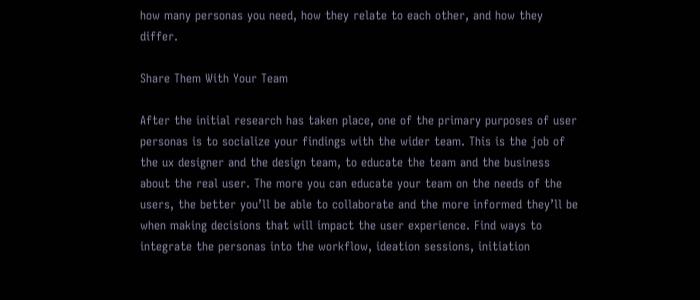how many personas you need, how they relate to each other, and how they differ.

Share Them With Your Team

After the initial research has taken place, one of the primary purposes of user personas is to socialize your findings with the wider team. This is the job of the ux designer and the design team, to educate the team and the business about the real user. The more you can educate your team on the needs of the users, the better you’ll be able to collaborate and the more informed they’ll be when making decisions that will impact the user experience. Find ways to integrate the personas into the workflow, ideation sessions, initiation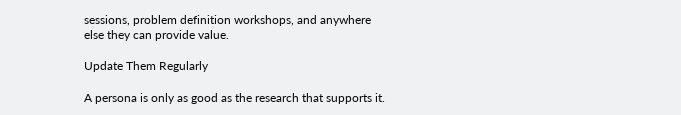sessions, problem definition workshops, and anywhere else they can provide value.

Update Them Regularly

A persona is only as good as the research that supports it.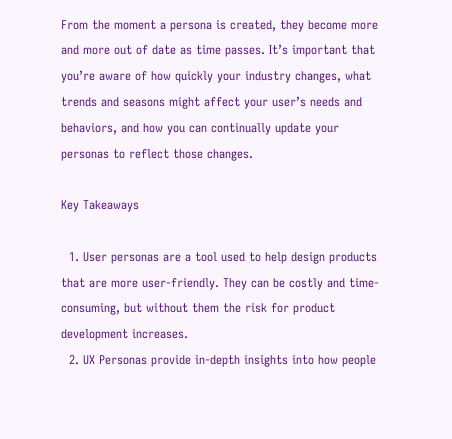From the moment a persona is created, they become more and more out of date as time passes. It’s important that you’re aware of how quickly your industry changes, what trends and seasons might affect your user’s needs and behaviors, and how you can continually update your personas to reflect those changes.

Key Takeaways

  1. User personas are a tool used to help design products that are more user-friendly. They can be costly and time-consuming, but without them the risk for product development increases.
  2. UX Personas provide in-depth insights into how people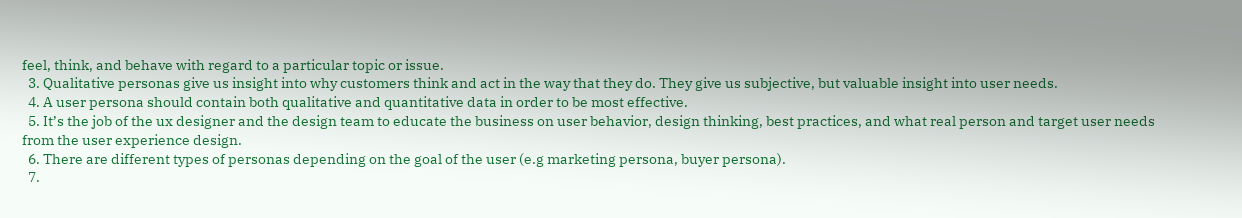feel, think, and behave with regard to a particular topic or issue.
  3. Qualitative personas give us insight into why customers think and act in the way that they do. They give us subjective, but valuable insight into user needs.
  4. A user persona should contain both qualitative and quantitative data in order to be most effective.
  5. It’s the job of the ux designer and the design team to educate the business on user behavior, design thinking, best practices, and what real person and target user needs from the user experience design.
  6. There are different types of personas depending on the goal of the user (e.g marketing persona, buyer persona).
  7.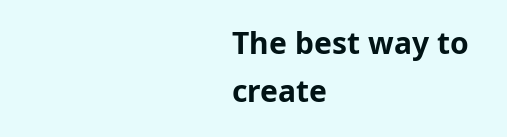The best way to create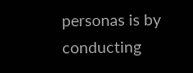personas is by conducting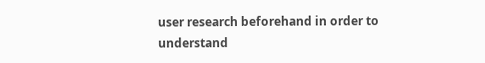user research beforehand in order to understand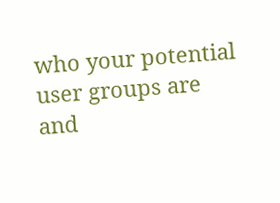who your potential user groups are and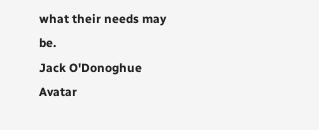what their needs may be.
Jack O'Donoghue Avatar